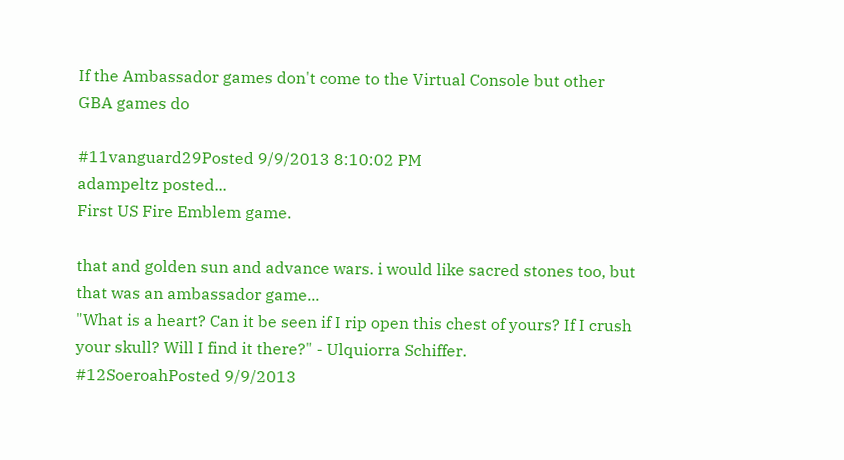If the Ambassador games don't come to the Virtual Console but other GBA games do

#11vanguard29Posted 9/9/2013 8:10:02 PM
adampeltz posted...
First US Fire Emblem game.

that and golden sun and advance wars. i would like sacred stones too, but that was an ambassador game...
"What is a heart? Can it be seen if I rip open this chest of yours? If I crush your skull? Will I find it there?" - Ulquiorra Schiffer.
#12SoeroahPosted 9/9/2013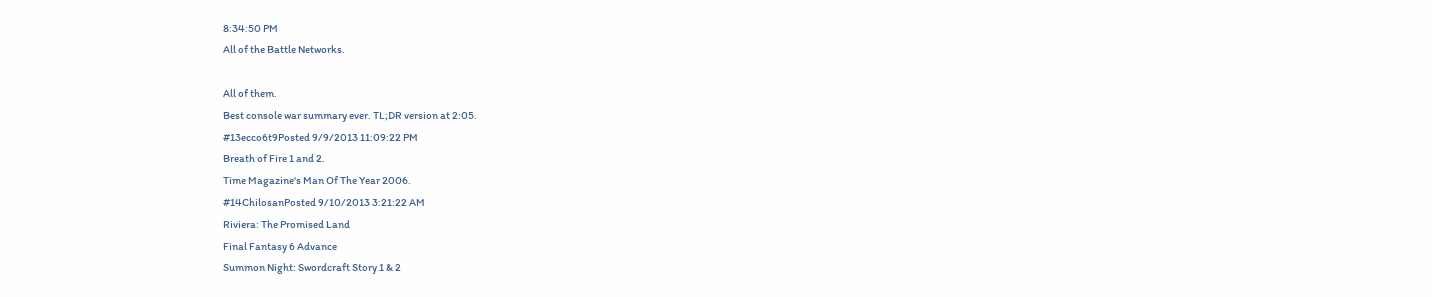8:34:50 PM
All of the Battle Networks.

All of them.
Best console war summary ever. TL;DR version at 2:05.
#13ecco6t9Posted 9/9/2013 11:09:22 PM
Breath of Fire 1 and 2.
Time Magazine's Man Of The Year 2006.
#14ChilosanPosted 9/10/2013 3:21:22 AM
Riviera: The Promised Land
Final Fantasy 6 Advance
Summon Night: Swordcraft Story 1 & 2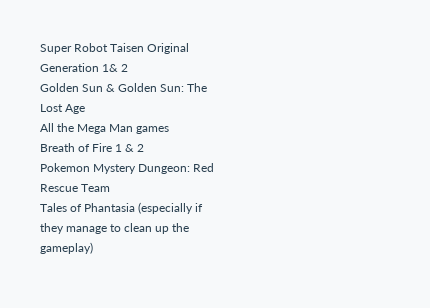Super Robot Taisen Original Generation 1& 2
Golden Sun & Golden Sun: The Lost Age
All the Mega Man games
Breath of Fire 1 & 2
Pokemon Mystery Dungeon: Red Rescue Team
Tales of Phantasia (especially if they manage to clean up the gameplay)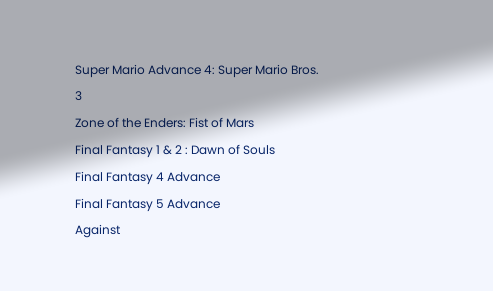Super Mario Advance 4: Super Mario Bros. 3
Zone of the Enders: Fist of Mars
Final Fantasy 1 & 2 : Dawn of Souls
Final Fantasy 4 Advance
Final Fantasy 5 Advance
Against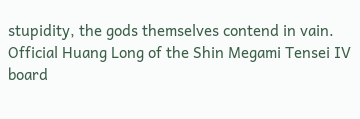stupidity, the gods themselves contend in vain.
Official Huang Long of the Shin Megami Tensei IV board